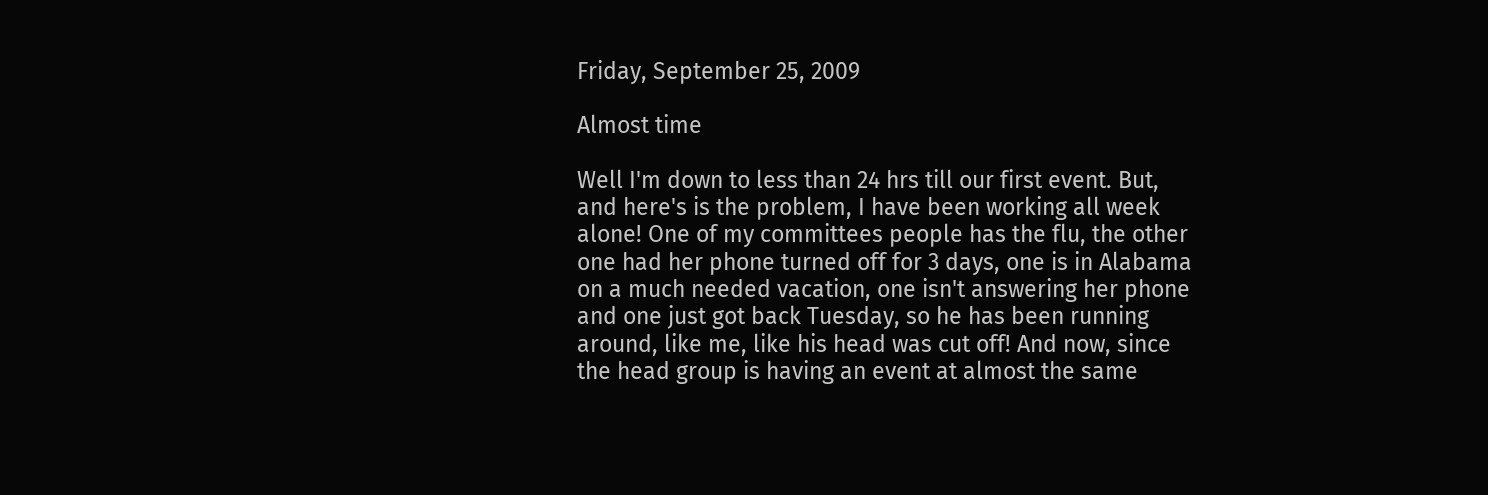Friday, September 25, 2009

Almost time

Well I'm down to less than 24 hrs till our first event. But, and here's is the problem, I have been working all week alone! One of my committees people has the flu, the other one had her phone turned off for 3 days, one is in Alabama on a much needed vacation, one isn't answering her phone and one just got back Tuesday, so he has been running around, like me, like his head was cut off! And now, since the head group is having an event at almost the same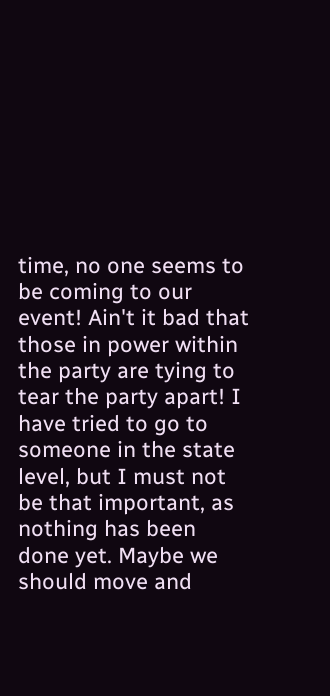time, no one seems to be coming to our event! Ain't it bad that those in power within the party are tying to tear the party apart! I have tried to go to someone in the state level, but I must not be that important, as nothing has been done yet. Maybe we should move and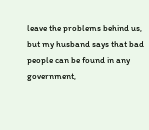leave the problems behind us, but my husband says that bad people can be found in any government,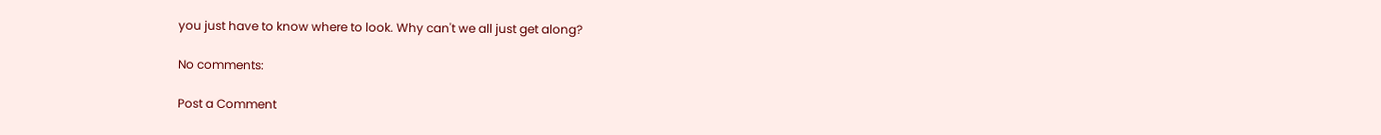you just have to know where to look. Why can't we all just get along?

No comments:

Post a Comment